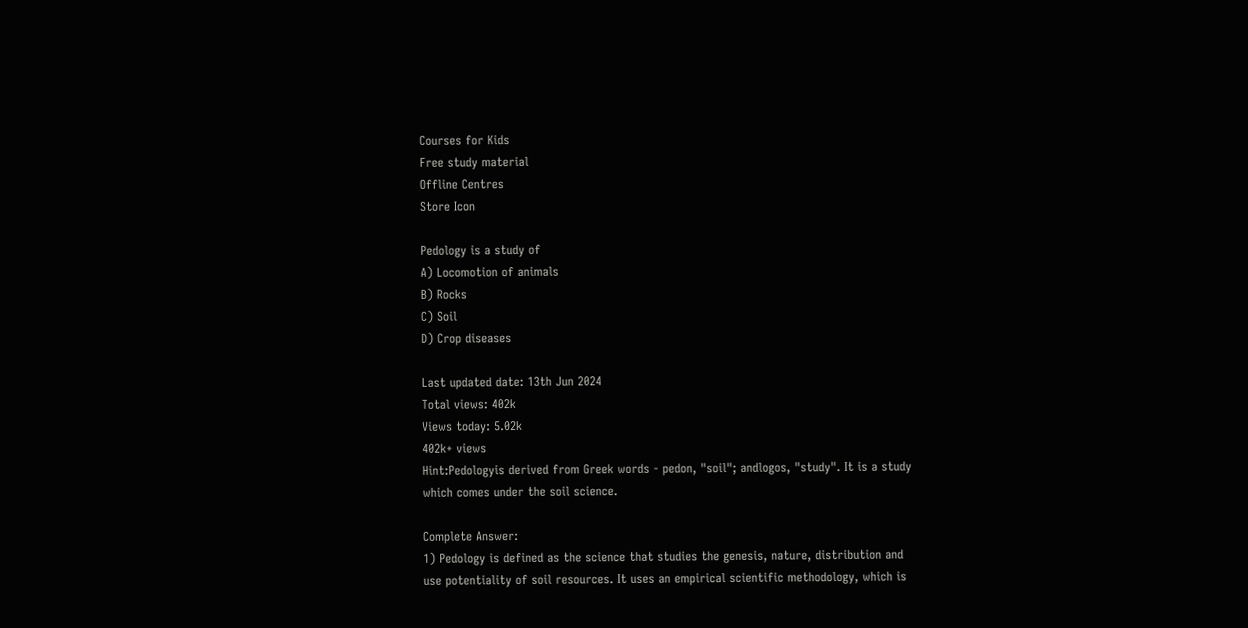Courses for Kids
Free study material
Offline Centres
Store Icon

Pedology is a study of
A) Locomotion of animals
B) Rocks
C) Soil
D) Crop diseases

Last updated date: 13th Jun 2024
Total views: 402k
Views today: 5.02k
402k+ views
Hint:Pedologyis derived from Greek words - pedon, "soil"; andlogos, "study". It is a study which comes under the soil science.

Complete Answer:
1) Pedology is defined as the science that studies the genesis, nature, distribution and use potentiality of soil resources. It uses an empirical scientific methodology, which is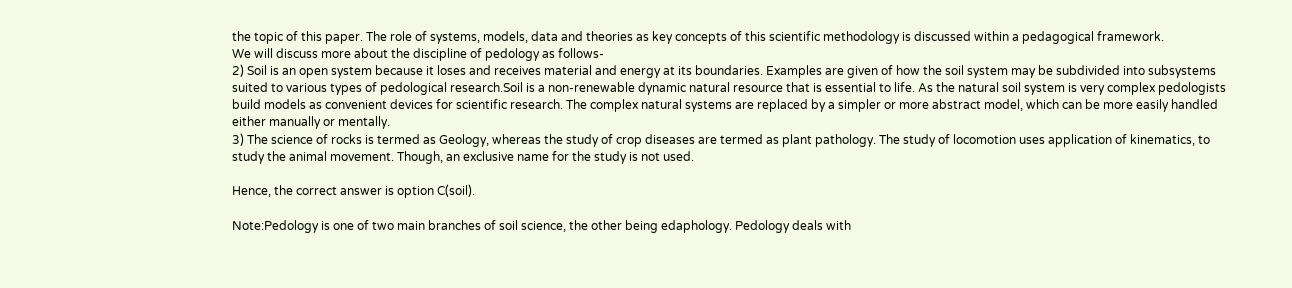the topic of this paper. The role of systems, models, data and theories as key concepts of this scientific methodology is discussed within a pedagogical framework.
We will discuss more about the discipline of pedology as follows-
2) Soil is an open system because it loses and receives material and energy at its boundaries. Examples are given of how the soil system may be subdivided into subsystems suited to various types of pedological research.Soil is a non‐renewable dynamic natural resource that is essential to life. As the natural soil system is very complex pedologists build models as convenient devices for scientific research. The complex natural systems are replaced by a simpler or more abstract model, which can be more easily handled either manually or mentally.
3) The science of rocks is termed as Geology, whereas the study of crop diseases are termed as plant pathology. The study of locomotion uses application of kinematics, to study the animal movement. Though, an exclusive name for the study is not used.

Hence, the correct answer is option C(soil).

Note:Pedology is one of two main branches of soil science, the other being edaphology. Pedology deals with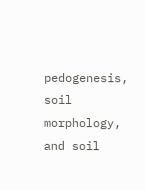pedogenesis, soil morphology, and soil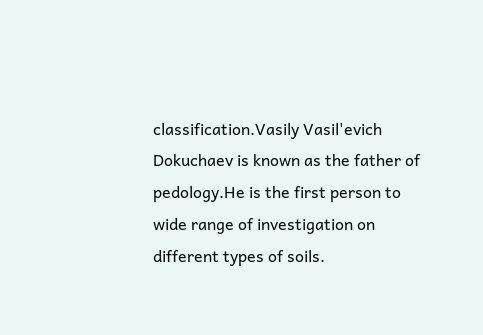classification.Vasily Vasil'evich Dokuchaev is known as the father of pedology.He is the first person to wide range of investigation on different types of soils.